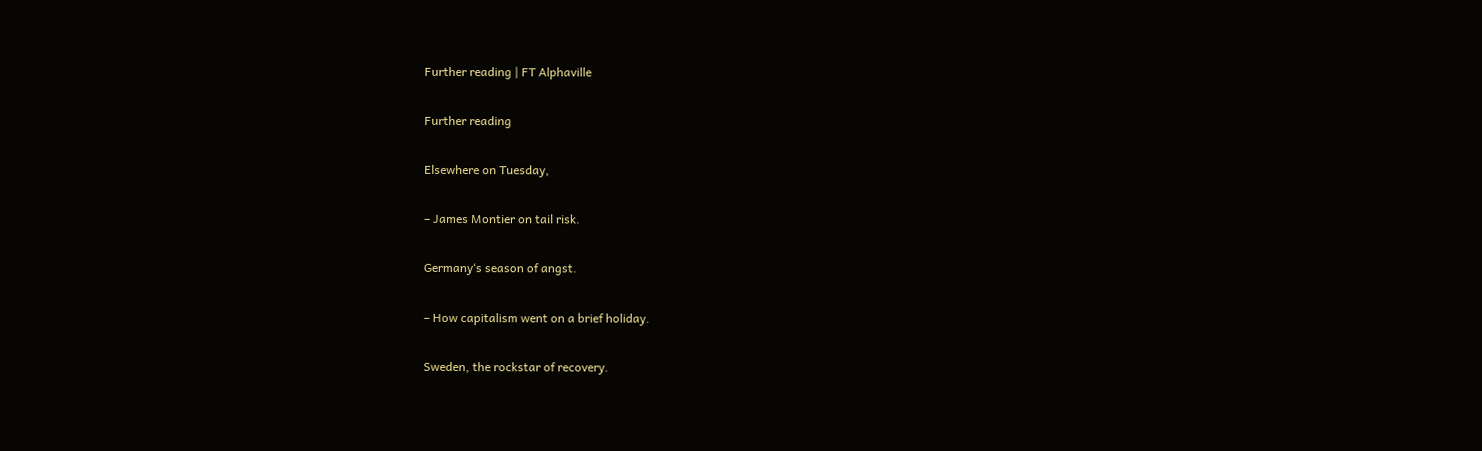Further reading | FT Alphaville

Further reading

Elsewhere on Tuesday,

– James Montier on tail risk.

Germany‘s season of angst.

– How capitalism went on a brief holiday.

Sweden, the rockstar of recovery.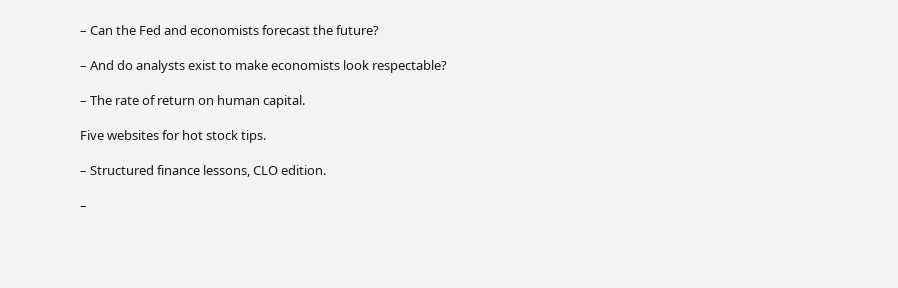– Can the Fed and economists forecast the future?

– And do analysts exist to make economists look respectable?

– The rate of return on human capital.

Five websites for hot stock tips.

– Structured finance lessons, CLO edition.

–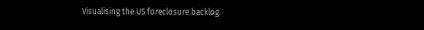Visualising the US foreclosure backlog.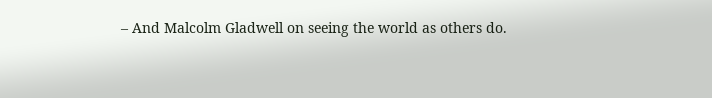– And Malcolm Gladwell on seeing the world as others do.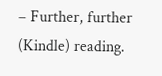– Further, further (Kindle) reading.